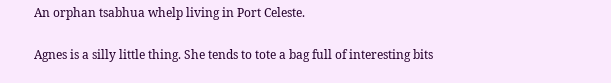An orphan tsabhua whelp living in Port Celeste.

Agnes is a silly little thing. She tends to tote a bag full of interesting bits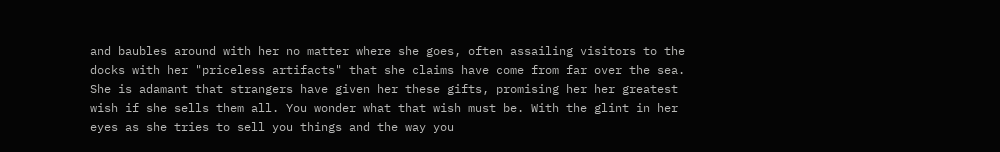and baubles around with her no matter where she goes, often assailing visitors to the docks with her "priceless artifacts" that she claims have come from far over the sea. She is adamant that strangers have given her these gifts, promising her her greatest wish if she sells them all. You wonder what that wish must be. With the glint in her eyes as she tries to sell you things and the way you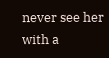never see her with a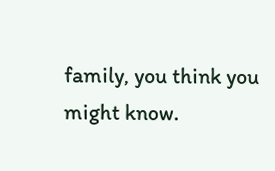family, you think you might know.